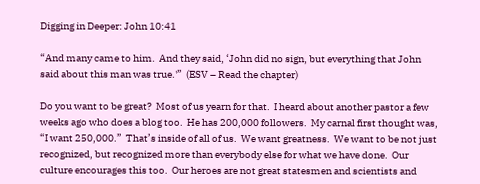Digging in Deeper: John 10:41

“And many came to him.  And they said, ‘John did no sign, but everything that John said about this man was true.'”  (ESV – Read the chapter)

Do you want to be great?  Most of us yearn for that.  I heard about another pastor a few weeks ago who does a blog too.  He has 200,000 followers.  My carnal first thought was, “I want 250,000.”  That’s inside of all of us.  We want greatness.  We want to be not just recognized, but recognized more than everybody else for what we have done.  Our culture encourages this too.  Our heroes are not great statesmen and scientists and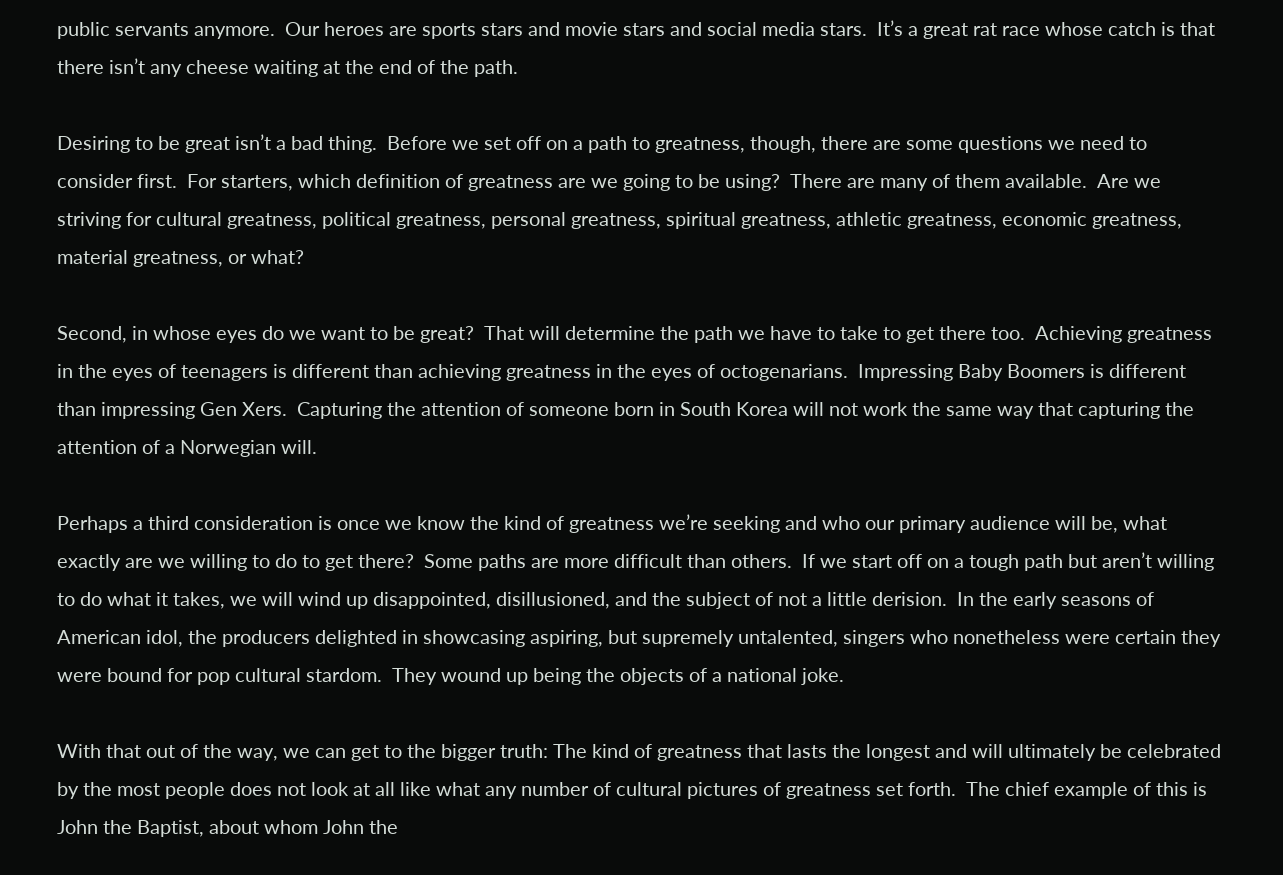public servants anymore.  Our heroes are sports stars and movie stars and social media stars.  It’s a great rat race whose catch is that there isn’t any cheese waiting at the end of the path.

Desiring to be great isn’t a bad thing.  Before we set off on a path to greatness, though, there are some questions we need to consider first.  For starters, which definition of greatness are we going to be using?  There are many of them available.  Are we striving for cultural greatness, political greatness, personal greatness, spiritual greatness, athletic greatness, economic greatness, material greatness, or what?

Second, in whose eyes do we want to be great?  That will determine the path we have to take to get there too.  Achieving greatness in the eyes of teenagers is different than achieving greatness in the eyes of octogenarians.  Impressing Baby Boomers is different than impressing Gen Xers.  Capturing the attention of someone born in South Korea will not work the same way that capturing the attention of a Norwegian will.

Perhaps a third consideration is once we know the kind of greatness we’re seeking and who our primary audience will be, what exactly are we willing to do to get there?  Some paths are more difficult than others.  If we start off on a tough path but aren’t willing to do what it takes, we will wind up disappointed, disillusioned, and the subject of not a little derision.  In the early seasons of American idol, the producers delighted in showcasing aspiring, but supremely untalented, singers who nonetheless were certain they were bound for pop cultural stardom.  They wound up being the objects of a national joke.

With that out of the way, we can get to the bigger truth: The kind of greatness that lasts the longest and will ultimately be celebrated by the most people does not look at all like what any number of cultural pictures of greatness set forth.  The chief example of this is John the Baptist, about whom John the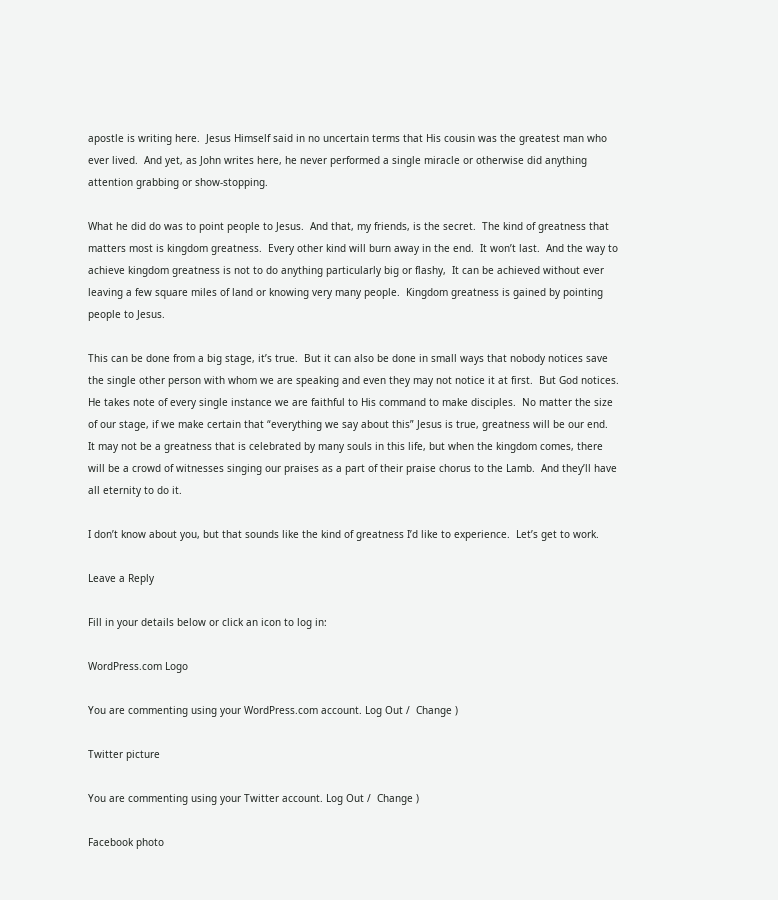apostle is writing here.  Jesus Himself said in no uncertain terms that His cousin was the greatest man who ever lived.  And yet, as John writes here, he never performed a single miracle or otherwise did anything attention grabbing or show-stopping.

What he did do was to point people to Jesus.  And that, my friends, is the secret.  The kind of greatness that matters most is kingdom greatness.  Every other kind will burn away in the end.  It won’t last.  And the way to achieve kingdom greatness is not to do anything particularly big or flashy,  It can be achieved without ever leaving a few square miles of land or knowing very many people.  Kingdom greatness is gained by pointing people to Jesus.

This can be done from a big stage, it’s true.  But it can also be done in small ways that nobody notices save the single other person with whom we are speaking and even they may not notice it at first.  But God notices.  He takes note of every single instance we are faithful to His command to make disciples.  No matter the size of our stage, if we make certain that “everything we say about this” Jesus is true, greatness will be our end.  It may not be a greatness that is celebrated by many souls in this life, but when the kingdom comes, there will be a crowd of witnesses singing our praises as a part of their praise chorus to the Lamb.  And they’ll have all eternity to do it.

I don’t know about you, but that sounds like the kind of greatness I’d like to experience.  Let’s get to work.

Leave a Reply

Fill in your details below or click an icon to log in:

WordPress.com Logo

You are commenting using your WordPress.com account. Log Out /  Change )

Twitter picture

You are commenting using your Twitter account. Log Out /  Change )

Facebook photo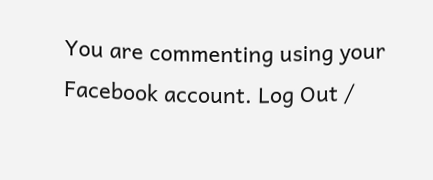You are commenting using your Facebook account. Log Out /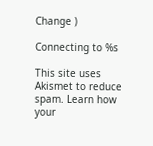Change )

Connecting to %s

This site uses Akismet to reduce spam. Learn how your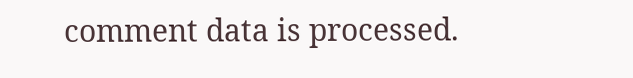comment data is processed.